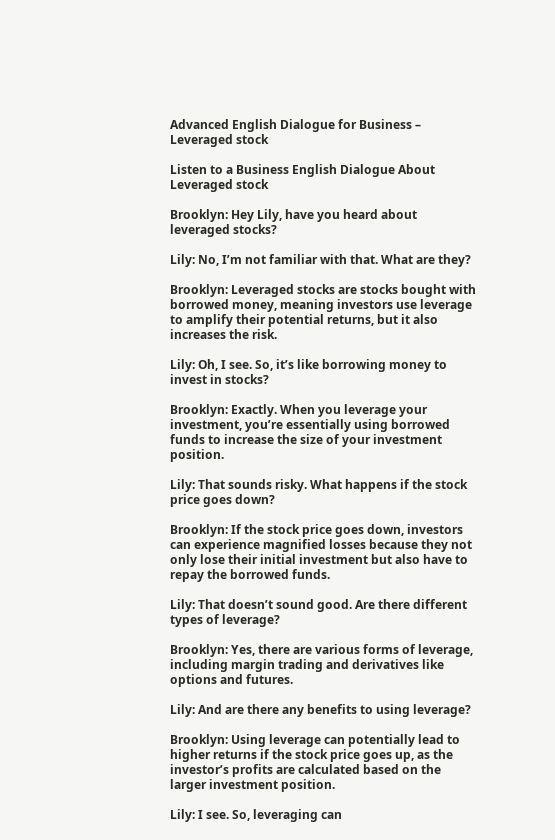Advanced English Dialogue for Business – Leveraged stock

Listen to a Business English Dialogue About Leveraged stock

Brooklyn: Hey Lily, have you heard about leveraged stocks?

Lily: No, I’m not familiar with that. What are they?

Brooklyn: Leveraged stocks are stocks bought with borrowed money, meaning investors use leverage to amplify their potential returns, but it also increases the risk.

Lily: Oh, I see. So, it’s like borrowing money to invest in stocks?

Brooklyn: Exactly. When you leverage your investment, you’re essentially using borrowed funds to increase the size of your investment position.

Lily: That sounds risky. What happens if the stock price goes down?

Brooklyn: If the stock price goes down, investors can experience magnified losses because they not only lose their initial investment but also have to repay the borrowed funds.

Lily: That doesn’t sound good. Are there different types of leverage?

Brooklyn: Yes, there are various forms of leverage, including margin trading and derivatives like options and futures.

Lily: And are there any benefits to using leverage?

Brooklyn: Using leverage can potentially lead to higher returns if the stock price goes up, as the investor’s profits are calculated based on the larger investment position.

Lily: I see. So, leveraging can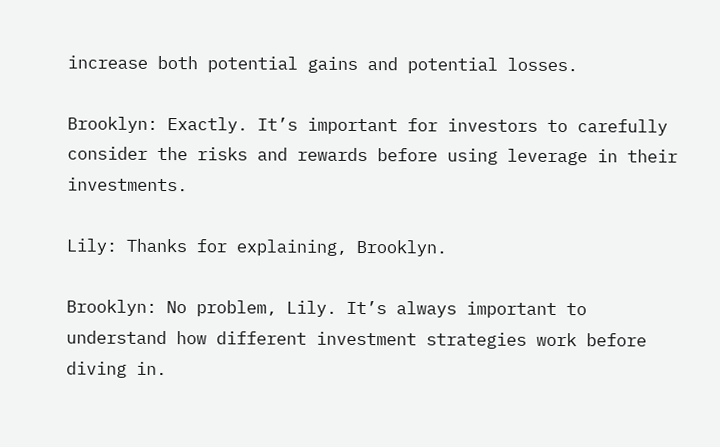increase both potential gains and potential losses.

Brooklyn: Exactly. It’s important for investors to carefully consider the risks and rewards before using leverage in their investments.

Lily: Thanks for explaining, Brooklyn.

Brooklyn: No problem, Lily. It’s always important to understand how different investment strategies work before diving in.